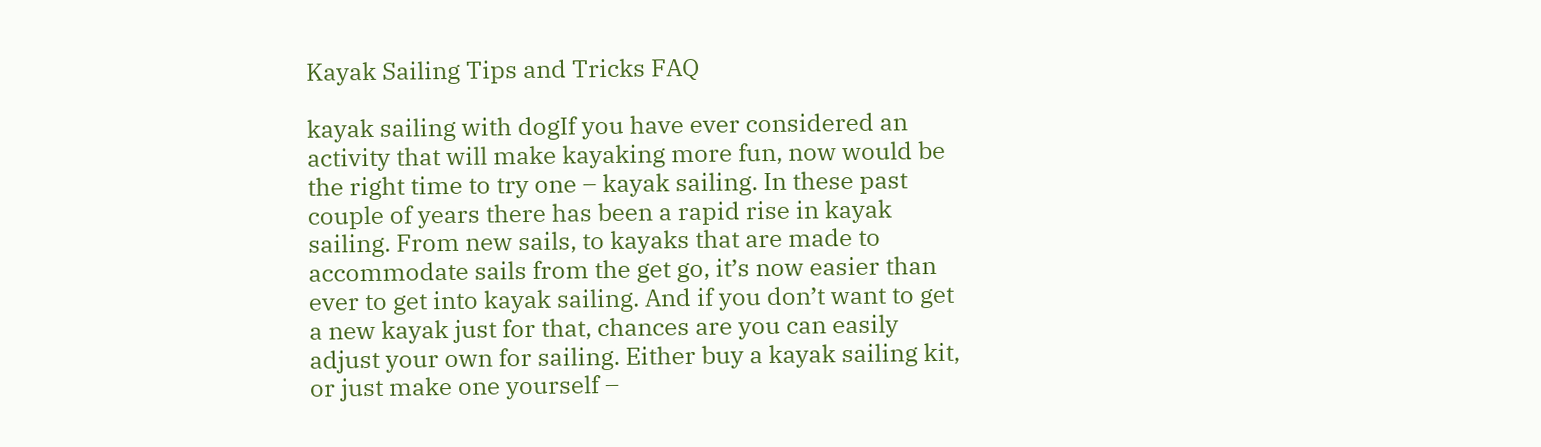Kayak Sailing Tips and Tricks FAQ

kayak sailing with dogIf you have ever considered an activity that will make kayaking more fun, now would be the right time to try one – kayak sailing. In these past couple of years there has been a rapid rise in kayak sailing. From new sails, to kayaks that are made to accommodate sails from the get go, it’s now easier than ever to get into kayak sailing. And if you don’t want to get a new kayak just for that, chances are you can easily adjust your own for sailing. Either buy a kayak sailing kit, or just make one yourself –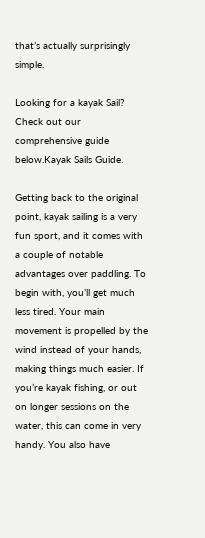that’s actually surprisingly simple.

Looking for a kayak Sail? Check out our comprehensive guide below.Kayak Sails Guide.

Getting back to the original point, kayak sailing is a very fun sport, and it comes with a couple of notable advantages over paddling. To begin with, you’ll get much less tired. Your main movement is propelled by the wind instead of your hands, making things much easier. If you’re kayak fishing, or out on longer sessions on the water, this can come in very handy. You also have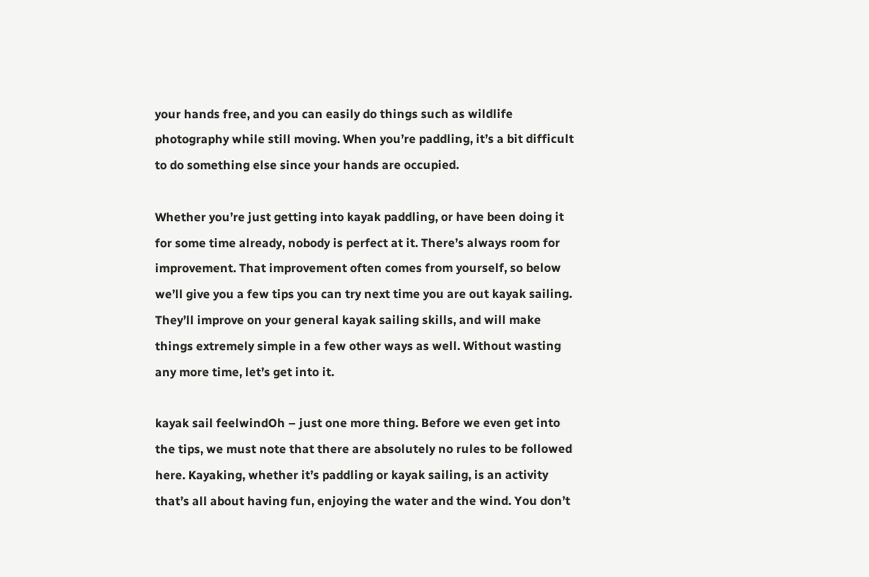your hands free, and you can easily do things such as wildlife photography while still moving. When you’re paddling, it’s a bit difficult to do something else since your hands are occupied.

Whether you’re just getting into kayak paddling, or have been doing it for some time already, nobody is perfect at it. There’s always room for improvement. That improvement often comes from yourself, so below we’ll give you a few tips you can try next time you are out kayak sailing. They’ll improve on your general kayak sailing skills, and will make things extremely simple in a few other ways as well. Without wasting any more time, let’s get into it.

kayak sail feelwindOh – just one more thing. Before we even get into the tips, we must note that there are absolutely no rules to be followed here. Kayaking, whether it’s paddling or kayak sailing, is an activity that’s all about having fun, enjoying the water and the wind. You don’t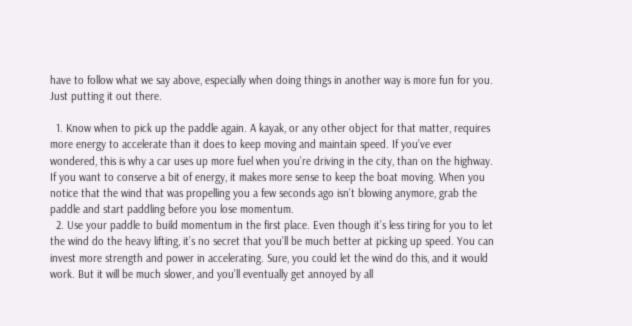have to follow what we say above, especially when doing things in another way is more fun for you. Just putting it out there.

  1. Know when to pick up the paddle again. A kayak, or any other object for that matter, requires more energy to accelerate than it does to keep moving and maintain speed. If you’ve ever wondered, this is why a car uses up more fuel when you’re driving in the city, than on the highway. If you want to conserve a bit of energy, it makes more sense to keep the boat moving. When you notice that the wind that was propelling you a few seconds ago isn’t blowing anymore, grab the paddle and start paddling before you lose momentum.
  2. Use your paddle to build momentum in the first place. Even though it’s less tiring for you to let the wind do the heavy lifting, it’s no secret that you’ll be much better at picking up speed. You can invest more strength and power in accelerating. Sure, you could let the wind do this, and it would work. But it will be much slower, and you’ll eventually get annoyed by all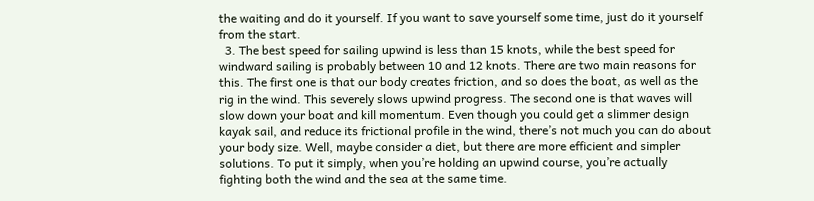the waiting and do it yourself. If you want to save yourself some time, just do it yourself from the start.
  3. The best speed for sailing upwind is less than 15 knots, while the best speed for windward sailing is probably between 10 and 12 knots. There are two main reasons for this. The first one is that our body creates friction, and so does the boat, as well as the rig in the wind. This severely slows upwind progress. The second one is that waves will slow down your boat and kill momentum. Even though you could get a slimmer design kayak sail, and reduce its frictional profile in the wind, there’s not much you can do about your body size. Well, maybe consider a diet, but there are more efficient and simpler solutions. To put it simply, when you’re holding an upwind course, you’re actually fighting both the wind and the sea at the same time.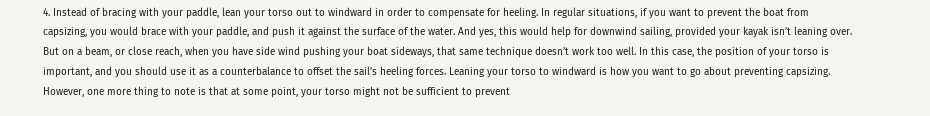4. Instead of bracing with your paddle, lean your torso out to windward in order to compensate for heeling. In regular situations, if you want to prevent the boat from capsizing, you would brace with your paddle, and push it against the surface of the water. And yes, this would help for downwind sailing, provided your kayak isn’t leaning over. But on a beam, or close reach, when you have side wind pushing your boat sideways, that same technique doesn’t work too well. In this case, the position of your torso is important, and you should use it as a counterbalance to offset the sail’s heeling forces. Leaning your torso to windward is how you want to go about preventing capsizing. However, one more thing to note is that at some point, your torso might not be sufficient to prevent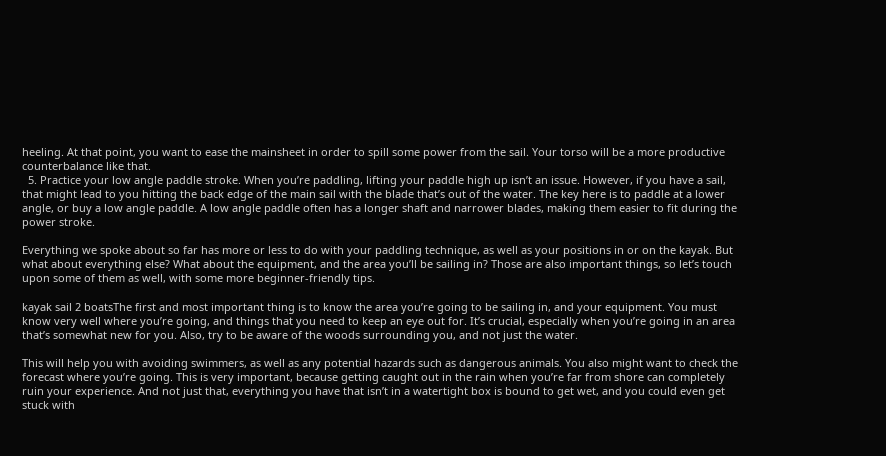heeling. At that point, you want to ease the mainsheet in order to spill some power from the sail. Your torso will be a more productive counterbalance like that.
  5. Practice your low angle paddle stroke. When you’re paddling, lifting your paddle high up isn’t an issue. However, if you have a sail, that might lead to you hitting the back edge of the main sail with the blade that’s out of the water. The key here is to paddle at a lower angle, or buy a low angle paddle. A low angle paddle often has a longer shaft and narrower blades, making them easier to fit during the power stroke.

Everything we spoke about so far has more or less to do with your paddling technique, as well as your positions in or on the kayak. But what about everything else? What about the equipment, and the area you’ll be sailing in? Those are also important things, so let’s touch upon some of them as well, with some more beginner-friendly tips.

kayak sail 2 boatsThe first and most important thing is to know the area you’re going to be sailing in, and your equipment. You must know very well where you’re going, and things that you need to keep an eye out for. It’s crucial, especially when you’re going in an area that’s somewhat new for you. Also, try to be aware of the woods surrounding you, and not just the water.

This will help you with avoiding swimmers, as well as any potential hazards such as dangerous animals. You also might want to check the forecast where you’re going. This is very important, because getting caught out in the rain when you’re far from shore can completely ruin your experience. And not just that, everything you have that isn’t in a watertight box is bound to get wet, and you could even get stuck with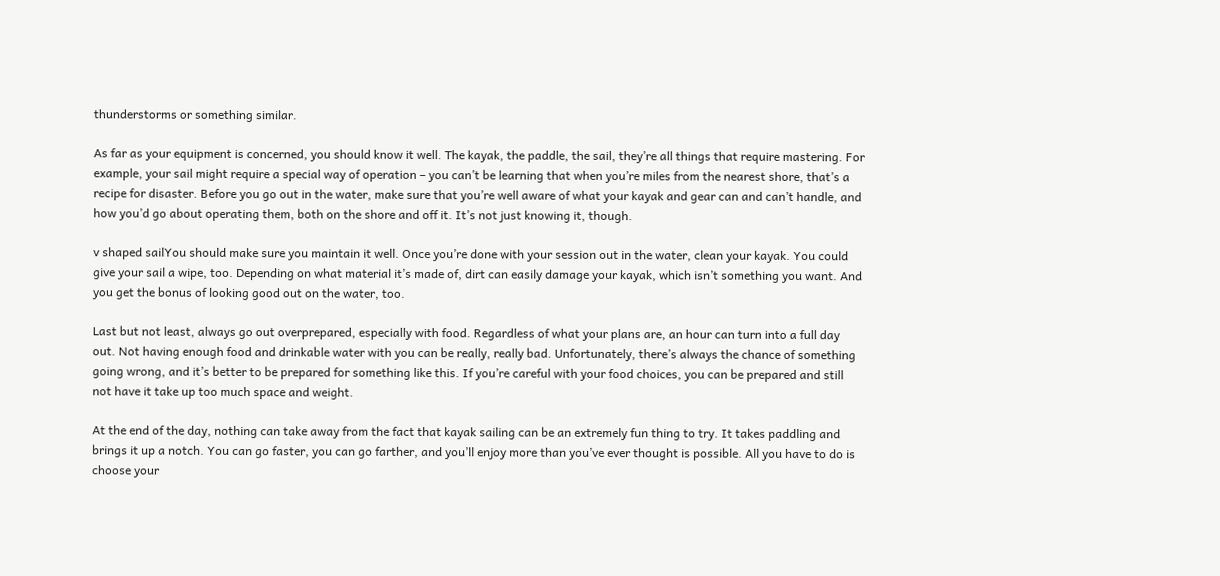thunderstorms or something similar.

As far as your equipment is concerned, you should know it well. The kayak, the paddle, the sail, they’re all things that require mastering. For example, your sail might require a special way of operation – you can’t be learning that when you’re miles from the nearest shore, that’s a recipe for disaster. Before you go out in the water, make sure that you’re well aware of what your kayak and gear can and can’t handle, and how you’d go about operating them, both on the shore and off it. It’s not just knowing it, though.

v shaped sailYou should make sure you maintain it well. Once you’re done with your session out in the water, clean your kayak. You could give your sail a wipe, too. Depending on what material it’s made of, dirt can easily damage your kayak, which isn’t something you want. And you get the bonus of looking good out on the water, too.

Last but not least, always go out overprepared, especially with food. Regardless of what your plans are, an hour can turn into a full day out. Not having enough food and drinkable water with you can be really, really bad. Unfortunately, there’s always the chance of something going wrong, and it’s better to be prepared for something like this. If you’re careful with your food choices, you can be prepared and still not have it take up too much space and weight.

At the end of the day, nothing can take away from the fact that kayak sailing can be an extremely fun thing to try. It takes paddling and brings it up a notch. You can go faster, you can go farther, and you’ll enjoy more than you’ve ever thought is possible. All you have to do is choose your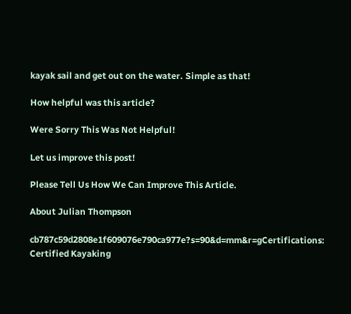kayak sail and get out on the water. Simple as that!

How helpful was this article?

Were Sorry This Was Not Helpful!

Let us improve this post!

Please Tell Us How We Can Improve This Article.

About Julian Thompson

cb787c59d2808e1f609076e790ca977e?s=90&d=mm&r=gCertifications: Certified Kayaking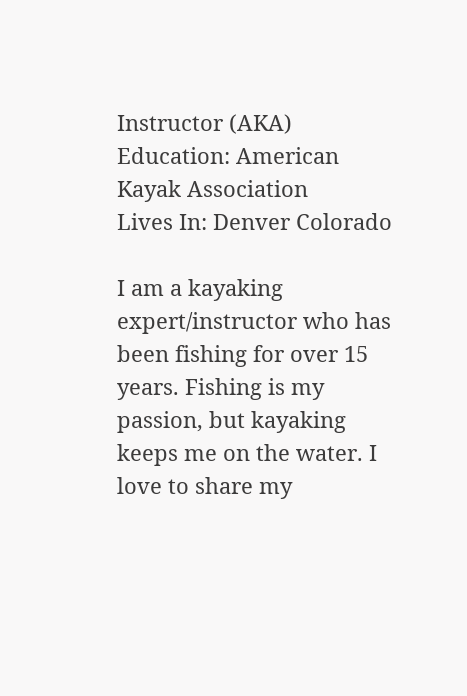Instructor (AKA)
Education: American Kayak Association
Lives In: Denver Colorado

I am a kayaking expert/instructor who has been fishing for over 15 years. Fishing is my passion, but kayaking keeps me on the water. I love to share my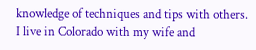knowledge of techniques and tips with others. I live in Colorado with my wife and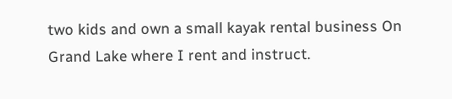two kids and own a small kayak rental business On Grand Lake where I rent and instruct.